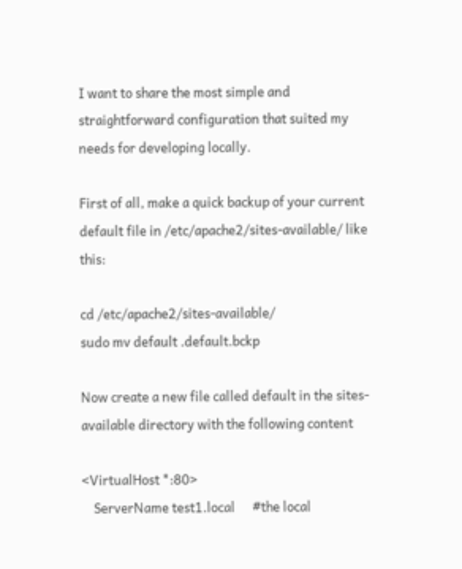I want to share the most simple and straightforward configuration that suited my needs for developing locally.

First of all, make a quick backup of your current default file in /etc/apache2/sites-available/ like this:

cd /etc/apache2/sites-available/
sudo mv default .default.bckp

Now create a new file called default in the sites-available directory with the following content

<VirtualHost *:80>
    ServerName test1.local      #the local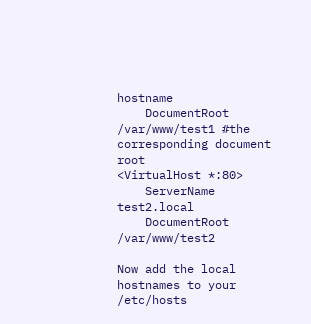hostname
    DocumentRoot /var/www/test1 #the corresponding document root
<VirtualHost *:80>
    ServerName test2.local
    DocumentRoot /var/www/test2

Now add the local hostnames to your /etc/hosts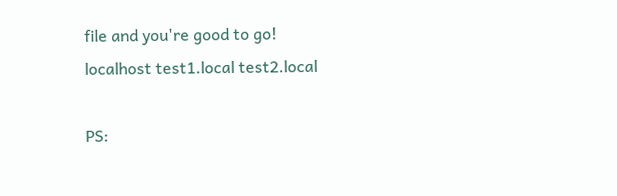file and you're good to go!       localhost test1.local test2.local

PS: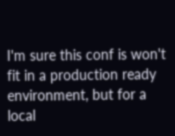I'm sure this conf is won't fit in a production ready environment, but for a local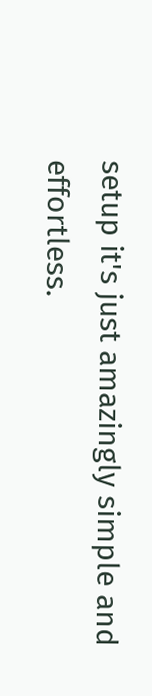setup it's just amazingly simple and effortless.